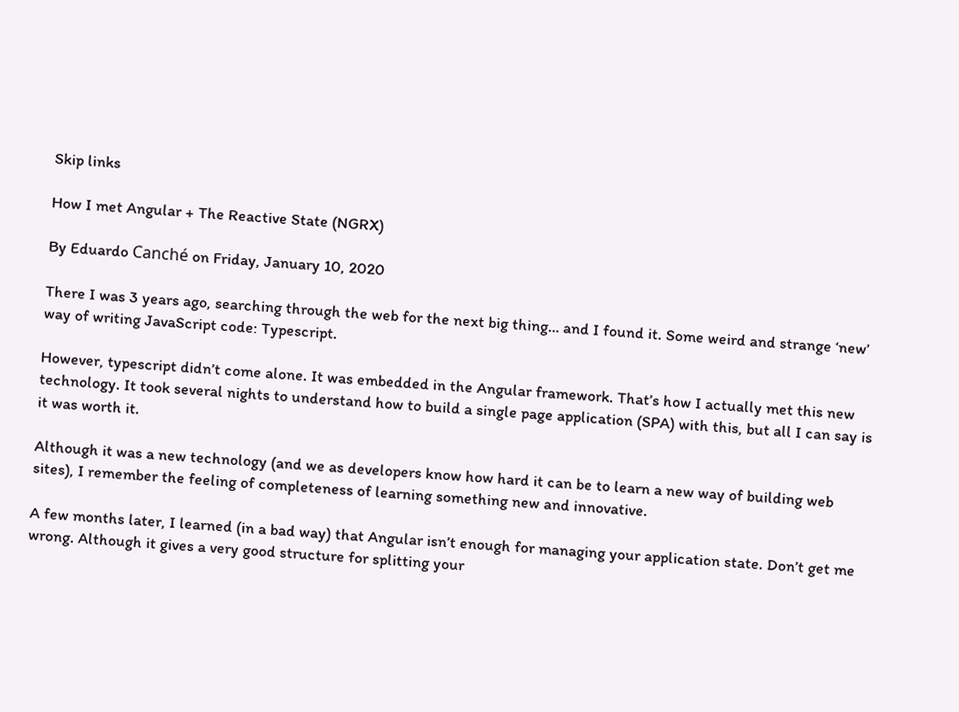Skip links

How I met Angular + The Reactive State (NGRX)

By Eduardo Canché on Friday, January 10, 2020

There I was 3 years ago, searching through the web for the next big thing… and I found it. Some weird and strange ‘new’ way of writing JavaScript code: Typescript.

However, typescript didn’t come alone. It was embedded in the Angular framework. That’s how I actually met this new technology. It took several nights to understand how to build a single page application (SPA) with this, but all I can say is it was worth it.

Although it was a new technology (and we as developers know how hard it can be to learn a new way of building web sites), I remember the feeling of completeness of learning something new and innovative.

A few months later, I learned (in a bad way) that Angular isn’t enough for managing your application state. Don’t get me wrong. Although it gives a very good structure for splitting your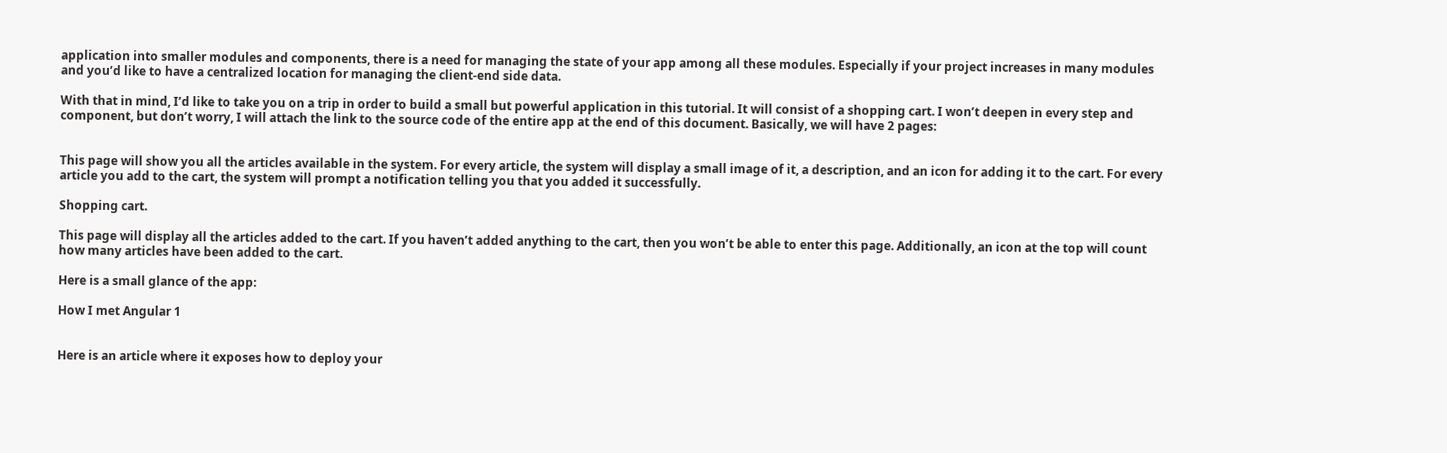application into smaller modules and components, there is a need for managing the state of your app among all these modules. Especially if your project increases in many modules and you’d like to have a centralized location for managing the client-end side data.

With that in mind, I’d like to take you on a trip in order to build a small but powerful application in this tutorial. It will consist of a shopping cart. I won’t deepen in every step and component, but don’t worry, I will attach the link to the source code of the entire app at the end of this document. Basically, we will have 2 pages:


This page will show you all the articles available in the system. For every article, the system will display a small image of it, a description, and an icon for adding it to the cart. For every article you add to the cart, the system will prompt a notification telling you that you added it successfully.

Shopping cart.

This page will display all the articles added to the cart. If you haven’t added anything to the cart, then you won’t be able to enter this page. Additionally, an icon at the top will count how many articles have been added to the cart.

Here is a small glance of the app:

How I met Angular 1


Here is an article where it exposes how to deploy your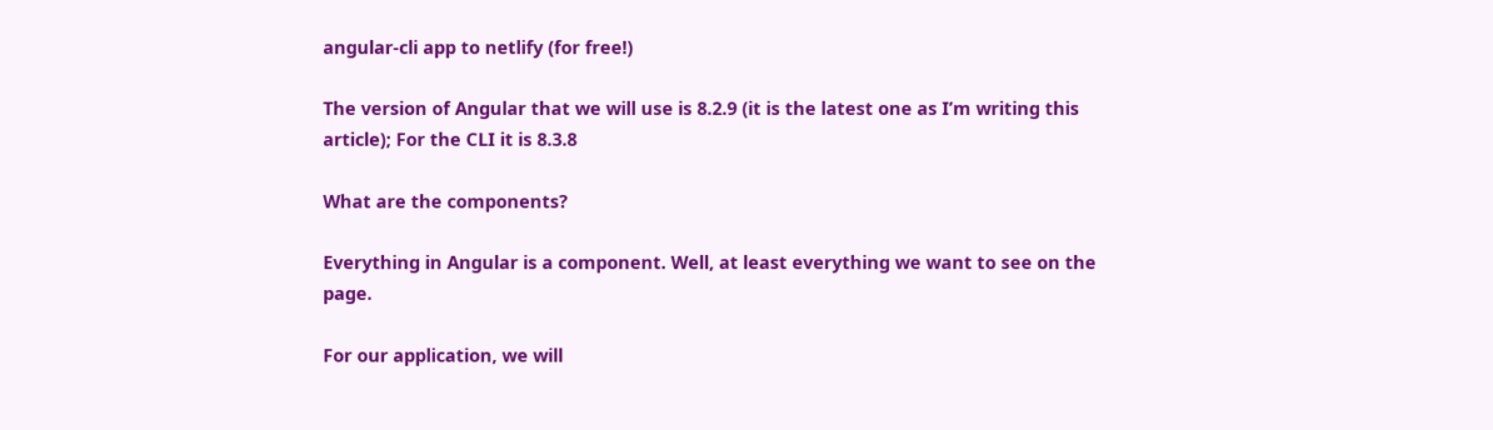angular-cli app to netlify (for free!)

The version of Angular that we will use is 8.2.9 (it is the latest one as I’m writing this article); For the CLI it is 8.3.8

What are the components?

Everything in Angular is a component. Well, at least everything we want to see on the page.

For our application, we will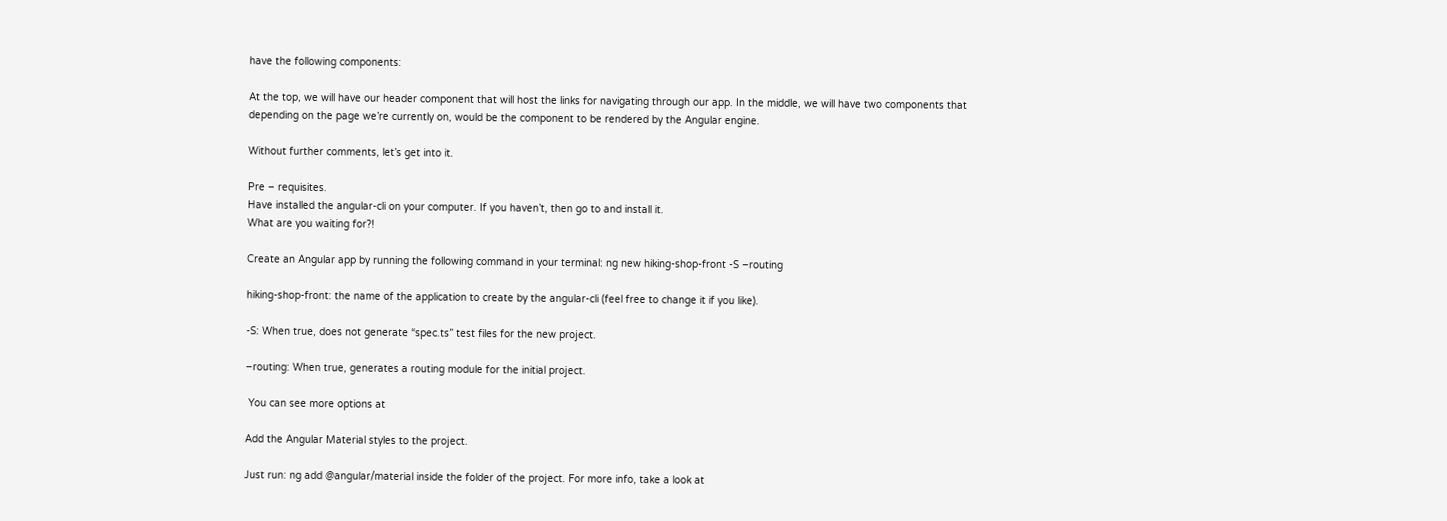have the following components:

At the top, we will have our header component that will host the links for navigating through our app. In the middle, we will have two components that depending on the page we’re currently on, would be the component to be rendered by the Angular engine.

Without further comments, let’s get into it.

Pre – requisites.
Have installed the angular-cli on your computer. If you haven’t, then go to and install it.
What are you waiting for?!

Create an Angular app by running the following command in your terminal: ng new hiking-shop-front -S –routing

hiking-shop-front: the name of the application to create by the angular-cli (feel free to change it if you like).

-S: When true, does not generate “spec.ts” test files for the new project.

–routing: When true, generates a routing module for the initial project.

 You can see more options at

Add the Angular Material styles to the project.

Just run: ng add @angular/material inside the folder of the project. For more info, take a look at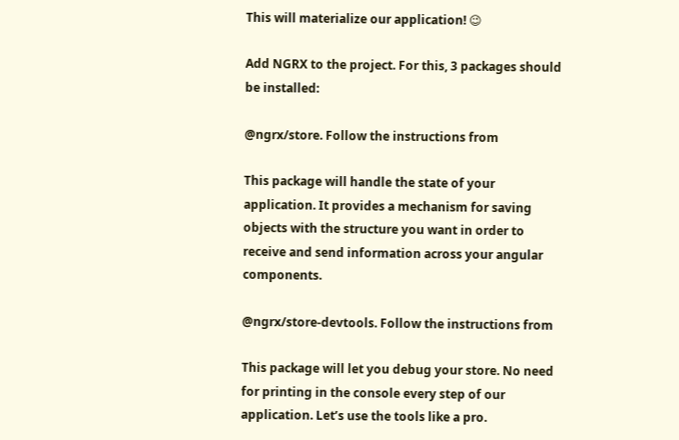This will materialize our application! 😉

Add NGRX to the project. For this, 3 packages should be installed:

@ngrx/store. Follow the instructions from

This package will handle the state of your application. It provides a mechanism for saving objects with the structure you want in order to receive and send information across your angular components.

@ngrx/store-devtools. Follow the instructions from

This package will let you debug your store. No need for printing in the console every step of our application. Let’s use the tools like a pro.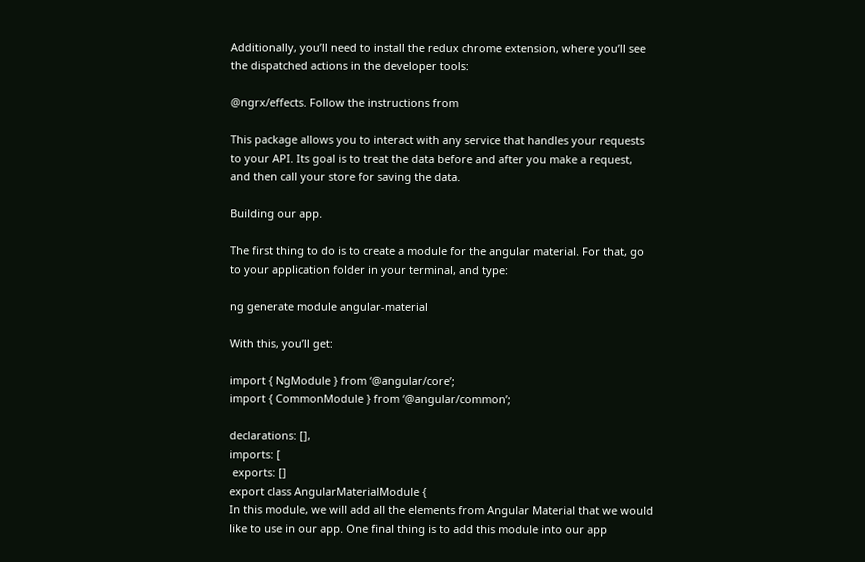Additionally, you’ll need to install the redux chrome extension, where you’ll see the dispatched actions in the developer tools:

@ngrx/effects. Follow the instructions from

This package allows you to interact with any service that handles your requests to your API. Its goal is to treat the data before and after you make a request, and then call your store for saving the data.

Building our app.

The first thing to do is to create a module for the angular material. For that, go to your application folder in your terminal, and type:

ng generate module angular-material

With this, you’ll get:

import { NgModule } from ‘@angular/core’;
import { CommonModule } from ‘@angular/common’;

declarations: [],
imports: [
 exports: []
export class AngularMaterialModule {
In this module, we will add all the elements from Angular Material that we would like to use in our app. One final thing is to add this module into our app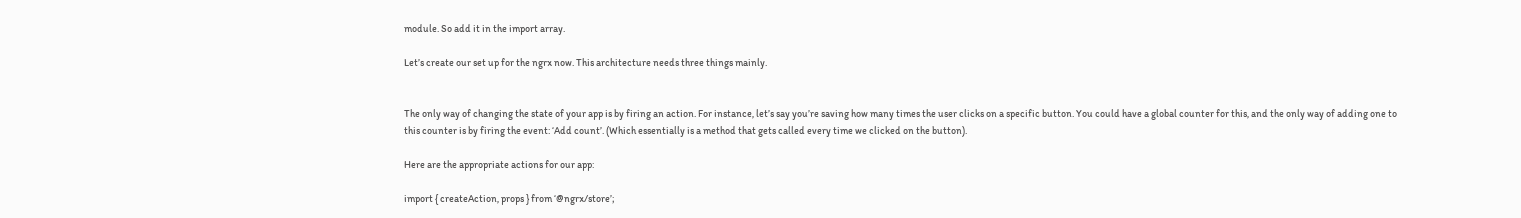module. So add it in the import array.

Let’s create our set up for the ngrx now. This architecture needs three things mainly.


The only way of changing the state of your app is by firing an action. For instance, let’s say you’re saving how many times the user clicks on a specific button. You could have a global counter for this, and the only way of adding one to this counter is by firing the event: ‘Add count’. (Which essentially is a method that gets called every time we clicked on the button).

Here are the appropriate actions for our app:

import { createAction, props } from ‘@ngrx/store’;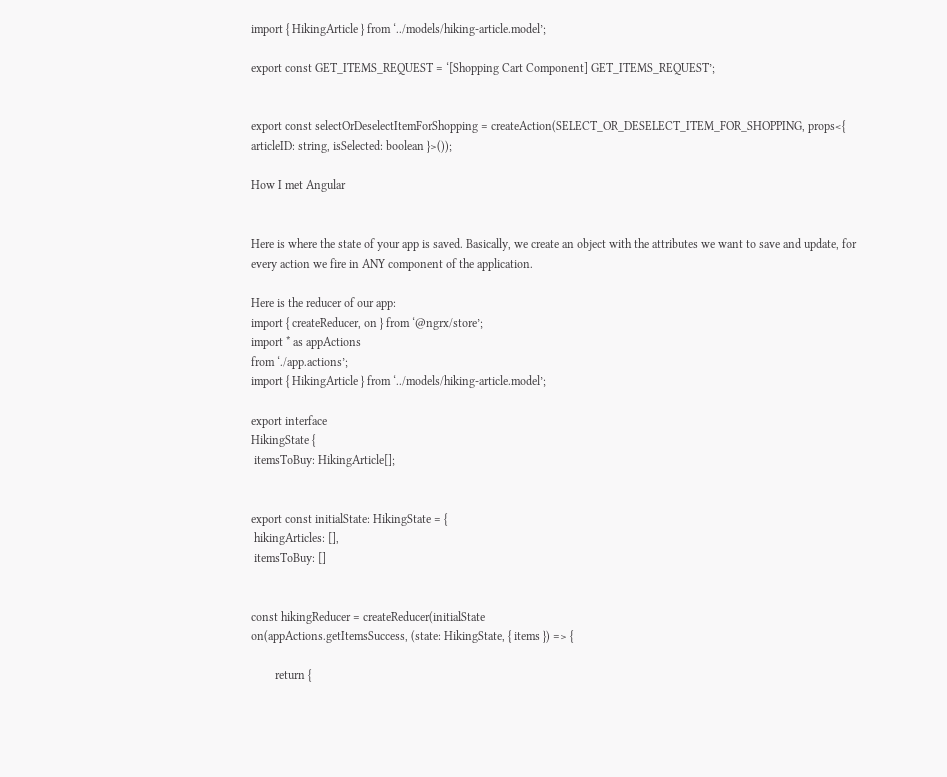import { HikingArticle } from ‘../models/hiking-article.model’;

export const GET_ITEMS_REQUEST = ‘[Shopping Cart Component] GET_ITEMS_REQUEST’;


export const selectOrDeselectItemForShopping = createAction(SELECT_OR_DESELECT_ITEM_FOR_SHOPPING, props<{ articleID: string, isSelected: boolean }>());

How I met Angular


Here is where the state of your app is saved. Basically, we create an object with the attributes we want to save and update, for every action we fire in ANY component of the application.

Here is the reducer of our app:
import { createReducer, on } from ‘@ngrx/store’;
import * as appActions
from ‘./app.actions’;
import { HikingArticle } from ‘../models/hiking-article.model’;

export interface
HikingState {
 itemsToBuy: HikingArticle[];


export const initialState: HikingState = {
 hikingArticles: [],
 itemsToBuy: []


const hikingReducer = createReducer(initialState
on(appActions.getItemsSuccess, (state: HikingState, { items }) => {

        return {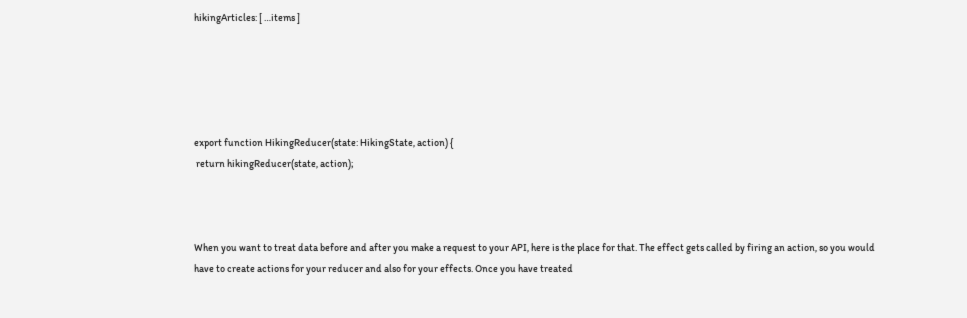hikingArticles: [ …items ]





export function HikingReducer(state: HikingState, action) {
 return hikingReducer(state, action);



When you want to treat data before and after you make a request to your API, here is the place for that. The effect gets called by firing an action, so you would have to create actions for your reducer and also for your effects. Once you have treated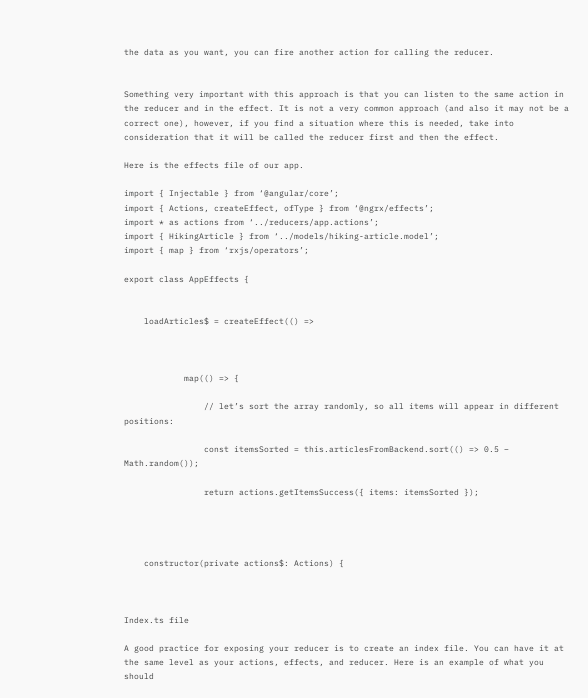the data as you want, you can fire another action for calling the reducer.


Something very important with this approach is that you can listen to the same action in the reducer and in the effect. It is not a very common approach (and also it may not be a correct one), however, if you find a situation where this is needed, take into consideration that it will be called the reducer first and then the effect.

Here is the effects file of our app.

import { Injectable } from ‘@angular/core’;
import { Actions, createEffect, ofType } from ‘@ngrx/effects’;
import * as actions from ‘../reducers/app.actions’;
import { HikingArticle } from ‘../models/hiking-article.model’;
import { map } from ‘rxjs/operators’;

export class AppEffects {


    loadArticles$ = createEffect(() =>



            map(() => {

                // let’s sort the array randomly, so all items will appear in different positions:

                const itemsSorted = this.articlesFromBackend.sort(() => 0.5 – Math.random());

                return actions.getItemsSuccess({ items: itemsSorted });




    constructor(private actions$: Actions) {



Index.ts file

A good practice for exposing your reducer is to create an index file. You can have it at the same level as your actions, effects, and reducer. Here is an example of what you should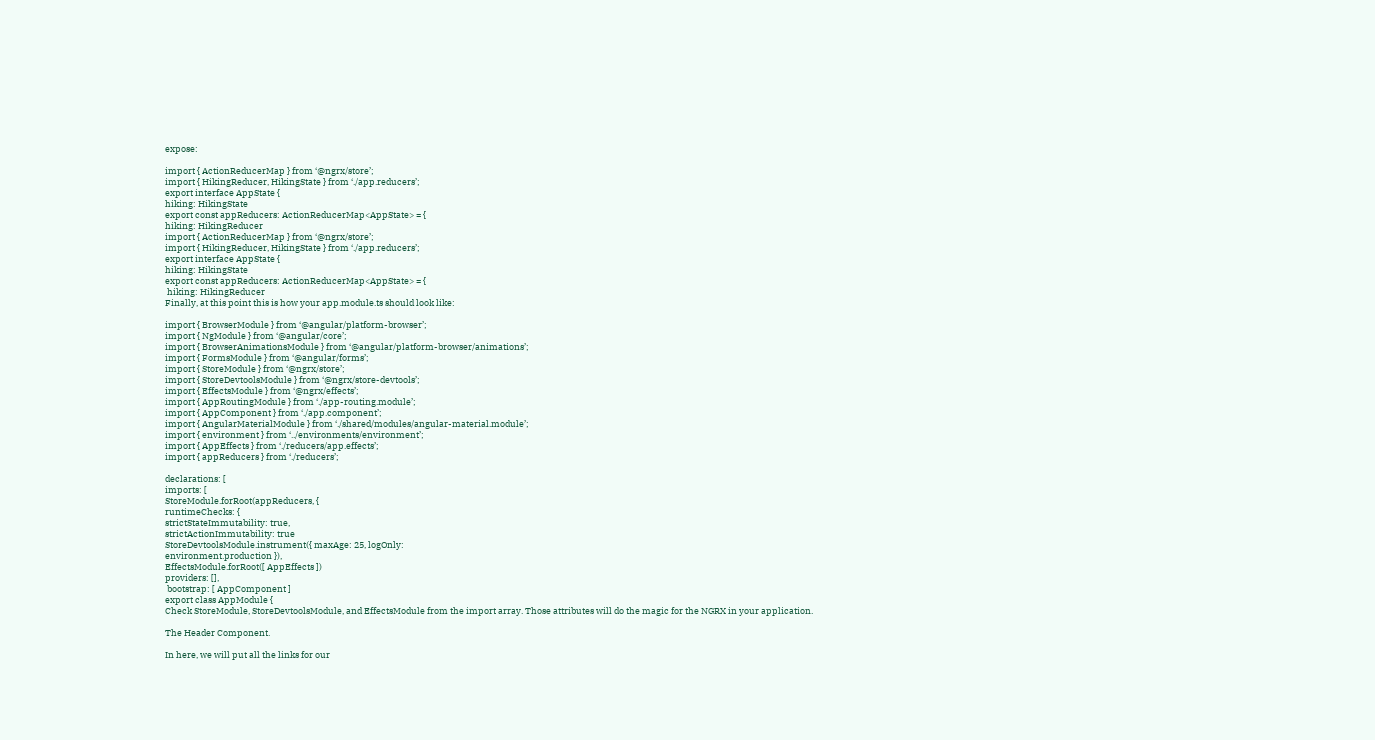expose:

import { ActionReducerMap } from ‘@ngrx/store’;
import { HikingReducer, HikingState } from ‘./app.reducers’;
export interface AppState {
hiking: HikingState
export const appReducers: ActionReducerMap<AppState> = {
hiking: HikingReducer
import { ActionReducerMap } from ‘@ngrx/store’;
import { HikingReducer, HikingState } from ‘./app.reducers’;
export interface AppState {
hiking: HikingState
export const appReducers: ActionReducerMap<AppState> = {
 hiking: HikingReducer
Finally, at this point this is how your app.module.ts should look like:

import { BrowserModule } from ‘@angular/platform-browser’;
import { NgModule } from ‘@angular/core’;
import { BrowserAnimationsModule } from ‘@angular/platform-browser/animations’;
import { FormsModule } from ‘@angular/forms’;
import { StoreModule } from ‘@ngrx/store’;
import { StoreDevtoolsModule } from ‘@ngrx/store-devtools’;
import { EffectsModule } from ‘@ngrx/effects’;
import { AppRoutingModule } from ‘./app-routing.module’;
import { AppComponent } from ‘./app.component’;
import { AngularMaterialModule } from ‘./shared/modules/angular-material.module’;
import { environment } from ‘../environments/environment’;
import { AppEffects } from ‘./reducers/app.effects’;
import { appReducers } from ‘./reducers’;

declarations: [
imports: [
StoreModule.forRoot(appReducers, {
runtimeChecks: {
strictStateImmutability: true,
strictActionImmutability: true
StoreDevtoolsModule.instrument({ maxAge: 25, logOnly:
environment.production }),
EffectsModule.forRoot([ AppEffects ])
providers: [],
 bootstrap: [ AppComponent ]
export class AppModule {
Check StoreModule, StoreDevtoolsModule, and EffectsModule from the import array. Those attributes will do the magic for the NGRX in your application.

The Header Component.

In here, we will put all the links for our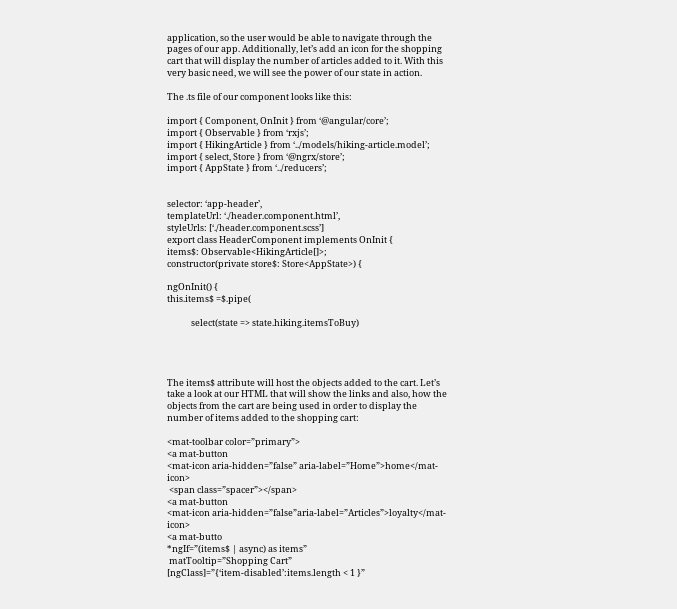application, so the user would be able to navigate through the pages of our app. Additionally, let’s add an icon for the shopping cart that will display the number of articles added to it. With this very basic need, we will see the power of our state in action.

The .ts file of our component looks like this:

import { Component, OnInit } from ‘@angular/core’;
import { Observable } from ‘rxjs’;
import { HikingArticle } from ‘../models/hiking-article.model’;
import { select, Store } from ‘@ngrx/store’;
import { AppState } from ‘../reducers’;


selector: ‘app-header’,
templateUrl: ‘./header.component.html’,
styleUrls: [‘./header.component.scss’]
export class HeaderComponent implements OnInit {
items$: Observable<HikingArticle[]>;
constructor(private store$: Store<AppState>) {

ngOnInit() {
this.items$ =$.pipe(

            select(state => state.hiking.itemsToBuy)




The items$ attribute will host the objects added to the cart. Let’s take a look at our HTML that will show the links and also, how the objects from the cart are being used in order to display the number of items added to the shopping cart:

<mat-toolbar color=”primary”>
<a mat-button
<mat-icon aria-hidden=”false” aria-label=”Home”>home</mat-icon>
 <span class=”spacer”></span>
<a mat-button
<mat-icon aria-hidden=”false”aria-label=”Articles”>loyalty</mat-icon>
<a mat-butto
*ngIf=”(items$ | async) as items”
 matTooltip=”Shopping Cart”
[ngClass]=”{‘item-disabled’:items.length < 1 }”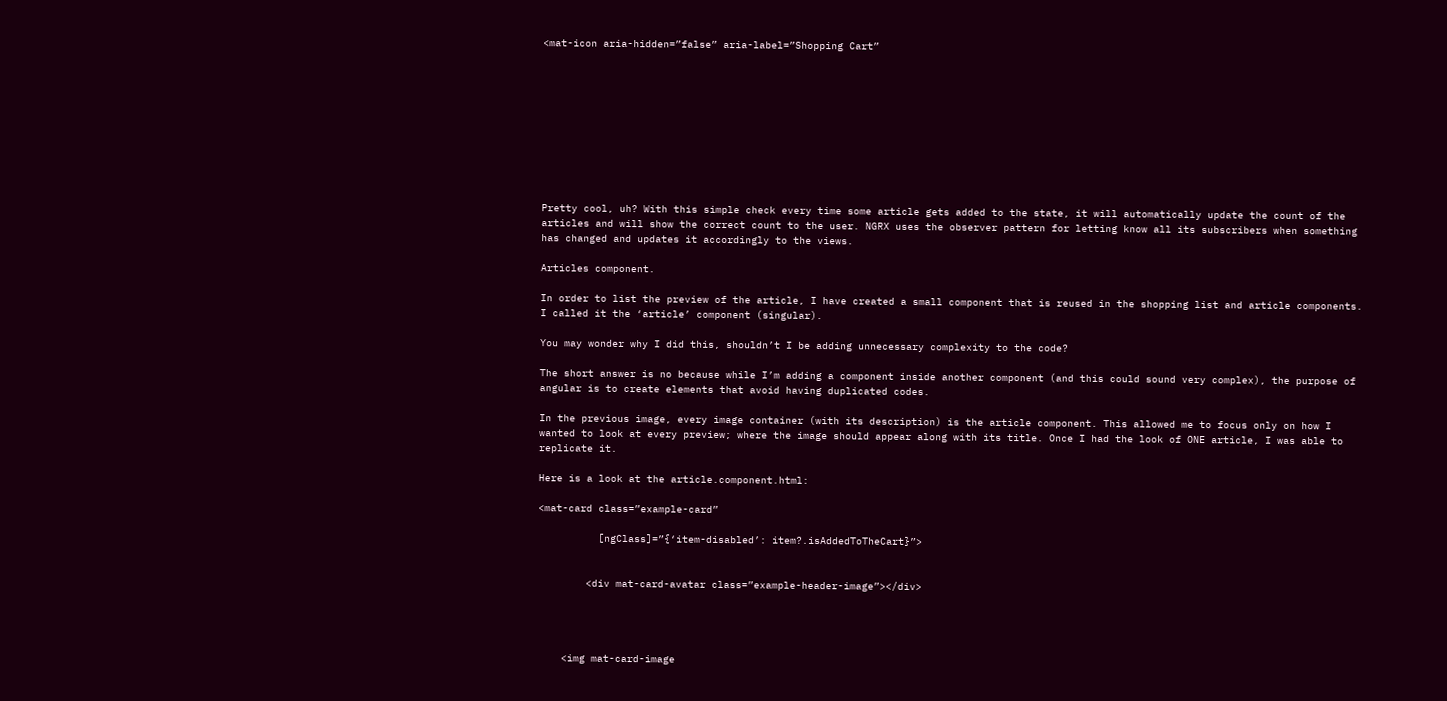<mat-icon aria-hidden=”false” aria-label=”Shopping Cart”










Pretty cool, uh? With this simple check every time some article gets added to the state, it will automatically update the count of the articles and will show the correct count to the user. NGRX uses the observer pattern for letting know all its subscribers when something has changed and updates it accordingly to the views.

Articles component.

In order to list the preview of the article, I have created a small component that is reused in the shopping list and article components. I called it the ‘article’ component (singular).

You may wonder why I did this, shouldn’t I be adding unnecessary complexity to the code?

The short answer is no because while I’m adding a component inside another component (and this could sound very complex), the purpose of angular is to create elements that avoid having duplicated codes.

In the previous image, every image container (with its description) is the article component. This allowed me to focus only on how I wanted to look at every preview; where the image should appear along with its title. Once I had the look of ONE article, I was able to replicate it.

Here is a look at the article.component.html:

<mat-card class=”example-card”

          [ngClass]=”{‘item-disabled’: item?.isAddedToTheCart}”>


        <div mat-card-avatar class=”example-header-image”></div>




    <img mat-card-image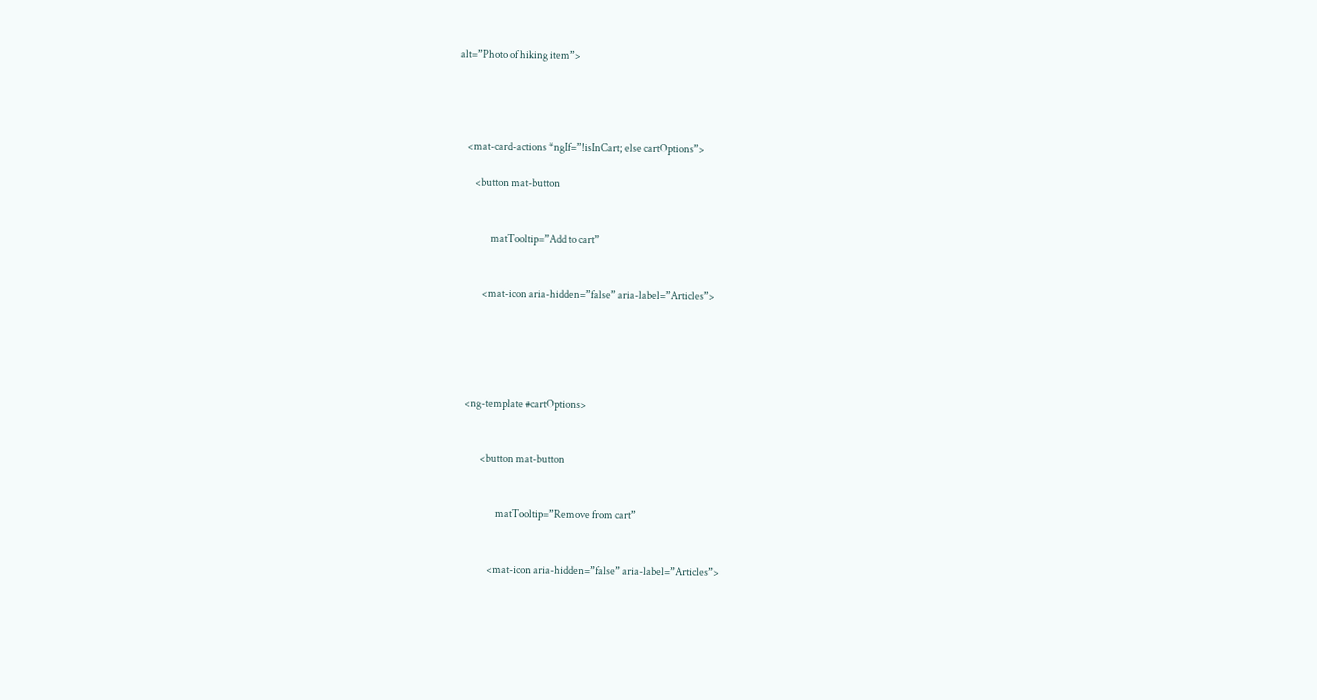alt=”Photo of hiking item”>




    <mat-card-actions *ngIf=”!isInCart; else cartOptions”>

        <button mat-button


                matTooltip=”Add to cart”


            <mat-icon aria-hidden=”false” aria-label=”Articles”>





    <ng-template #cartOptions>


            <button mat-button


                    matTooltip=”Remove from cart”


                <mat-icon aria-hidden=”false” aria-label=”Articles”>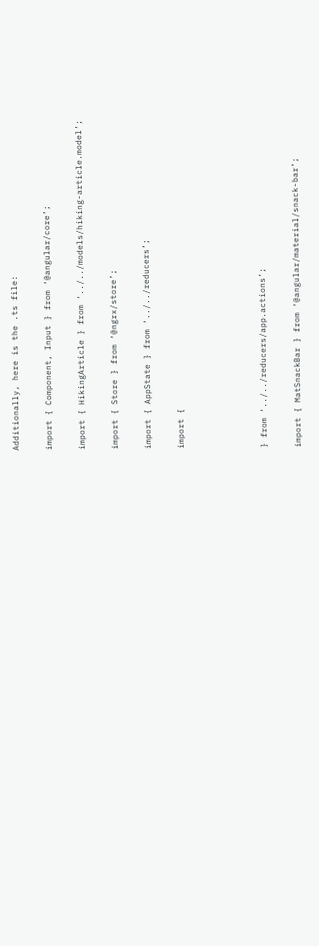Additionally, here is the .ts file:

import { Component, Input } from ‘@angular/core’;

import { HikingArticle } from ‘../../models/hiking-article.model’;

import { Store } from ‘@ngrx/store’;

import { AppState } from ‘../../reducers’;

import {




} from ‘../../reducers/app.actions’;

import { MatSnackBar } from ‘@angular/material/snack-bar’;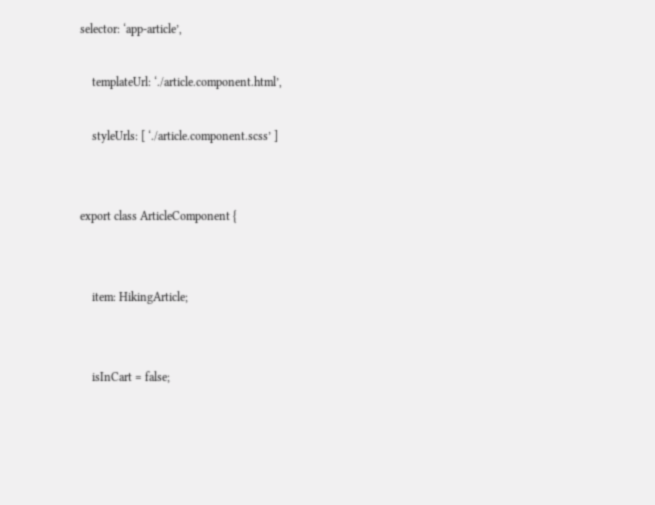selector: ‘app-article’,

    templateUrl: ‘./article.component.html’,

    styleUrls: [ ‘./article.component.scss’ ]


export class ArticleComponent {


    item: HikingArticle;


    isInCart = false;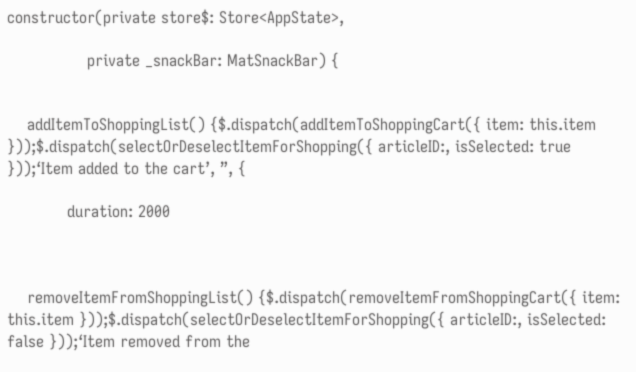constructor(private store$: Store<AppState>,

                private _snackBar: MatSnackBar) {


    addItemToShoppingList() {$.dispatch(addItemToShoppingCart({ item: this.item }));$.dispatch(selectOrDeselectItemForShopping({ articleID:, isSelected: true }));‘Item added to the cart’, ”, {

            duration: 2000



    removeItemFromShoppingList() {$.dispatch(removeItemFromShoppingCart({ item: this.item }));$.dispatch(selectOrDeselectItemForShopping({ articleID:, isSelected: false }));‘Item removed from the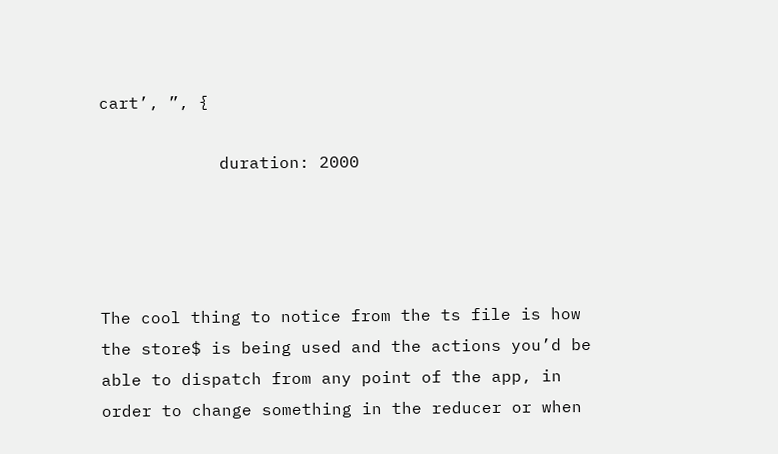cart’, ”, {

            duration: 2000




The cool thing to notice from the ts file is how the store$ is being used and the actions you’d be able to dispatch from any point of the app, in order to change something in the reducer or when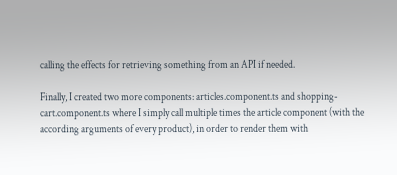calling the effects for retrieving something from an API if needed.

Finally, I created two more components: articles.component.ts and shopping-cart.component.ts where I simply call multiple times the article component (with the according arguments of every product), in order to render them with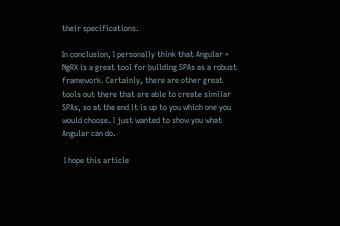their specifications.

In conclusion, I personally think that Angular + NgRX is a great tool for building SPAs as a robust framework. Certainly, there are other great tools out there that are able to create similar SPAs, so at the end it is up to you which one you would choose. I just wanted to show you what Angular can do.

 I hope this article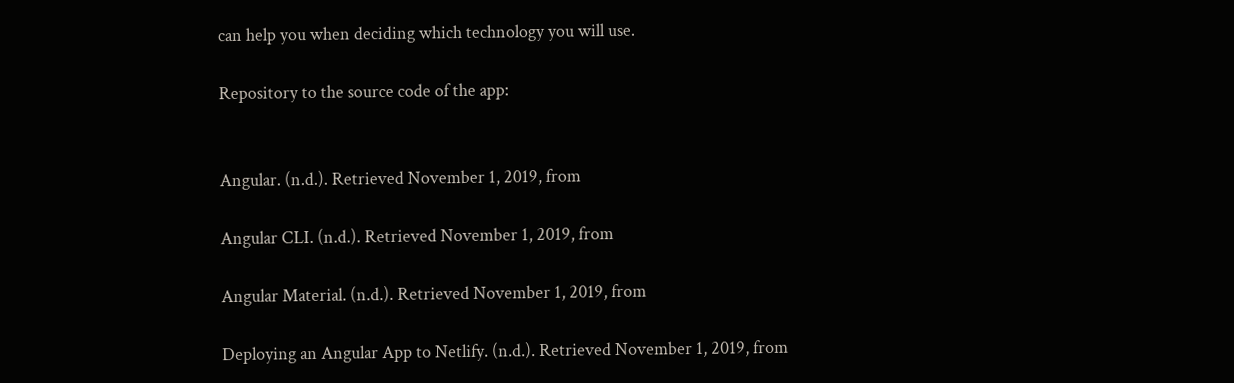can help you when deciding which technology you will use.

Repository to the source code of the app:


Angular. (n.d.). Retrieved November 1, 2019, from

Angular CLI. (n.d.). Retrieved November 1, 2019, from

Angular Material. (n.d.). Retrieved November 1, 2019, from

Deploying an Angular App to Netlify. (n.d.). Retrieved November 1, 2019, from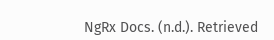NgRx Docs. (n.d.). Retrieved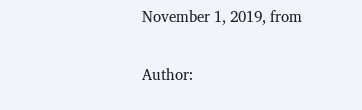November 1, 2019, from

Author: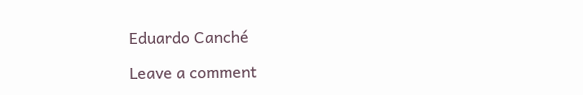Eduardo Canché

Leave a comment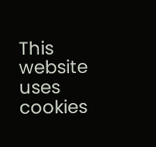This website uses cookies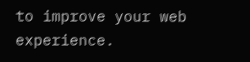to improve your web experience.